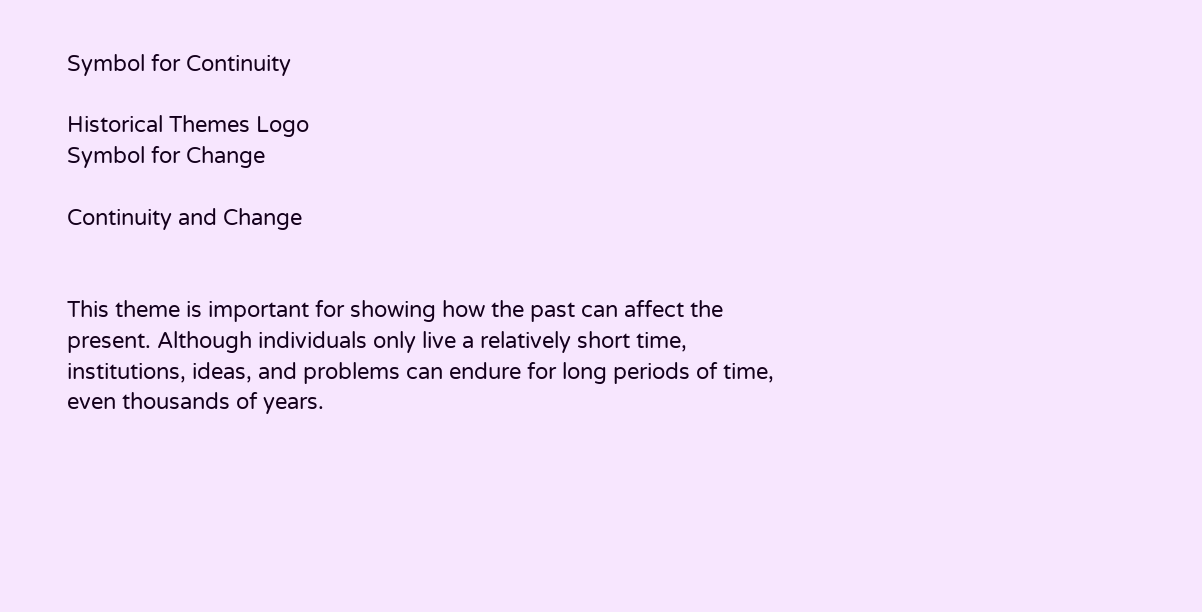Symbol for Continuity

Historical Themes Logo
Symbol for Change

Continuity and Change


This theme is important for showing how the past can affect the present. Although individuals only live a relatively short time, institutions, ideas, and problems can endure for long periods of time, even thousands of years.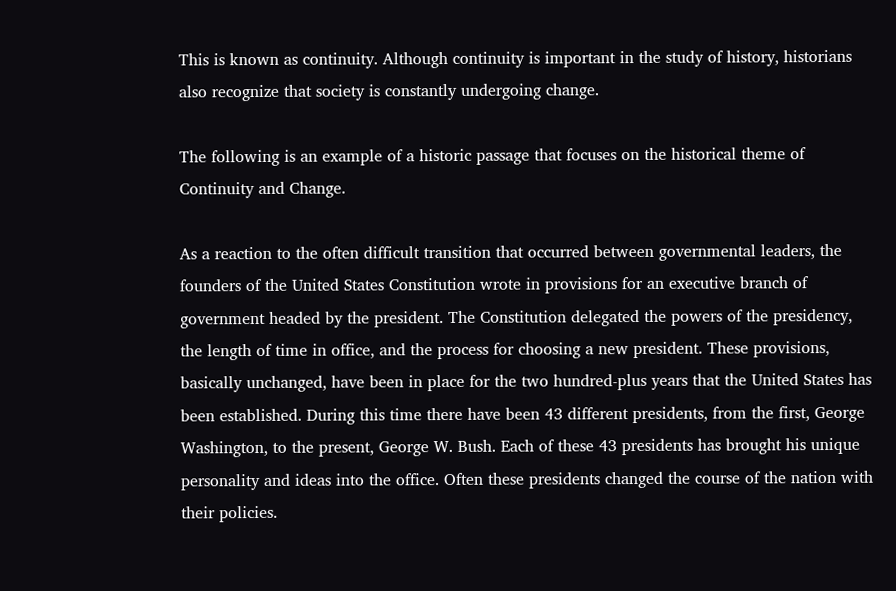This is known as continuity. Although continuity is important in the study of history, historians also recognize that society is constantly undergoing change.

The following is an example of a historic passage that focuses on the historical theme of Continuity and Change.

As a reaction to the often difficult transition that occurred between governmental leaders, the founders of the United States Constitution wrote in provisions for an executive branch of government headed by the president. The Constitution delegated the powers of the presidency, the length of time in office, and the process for choosing a new president. These provisions, basically unchanged, have been in place for the two hundred-plus years that the United States has been established. During this time there have been 43 different presidents, from the first, George Washington, to the present, George W. Bush. Each of these 43 presidents has brought his unique personality and ideas into the office. Often these presidents changed the course of the nation with their policies.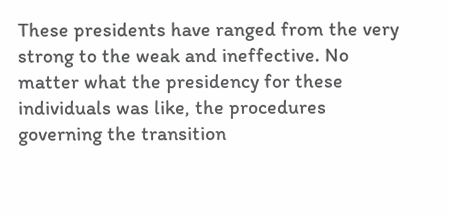These presidents have ranged from the very strong to the weak and ineffective. No matter what the presidency for these individuals was like, the procedures governing the transition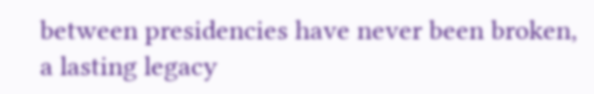between presidencies have never been broken, a lasting legacy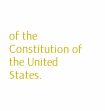of the Constitution of the United States.